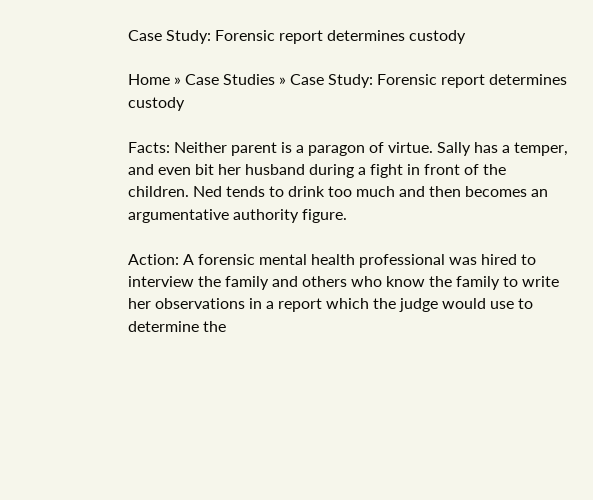Case Study: Forensic report determines custody

Home » Case Studies » Case Study: Forensic report determines custody

Facts: Neither parent is a paragon of virtue. Sally has a temper, and even bit her husband during a fight in front of the children. Ned tends to drink too much and then becomes an argumentative authority figure.

Action: A forensic mental health professional was hired to interview the family and others who know the family to write her observations in a report which the judge would use to determine the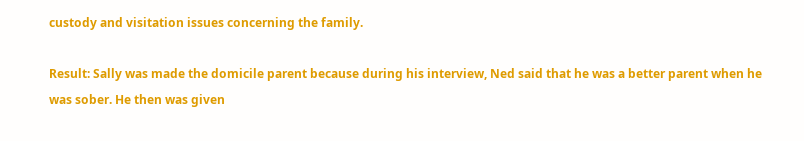custody and visitation issues concerning the family.

Result: Sally was made the domicile parent because during his interview, Ned said that he was a better parent when he was sober. He then was given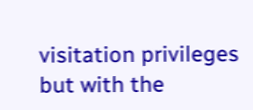visitation privileges but with the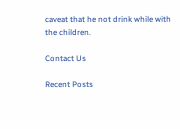caveat that he not drink while with the children.

Contact Us

Recent Posts